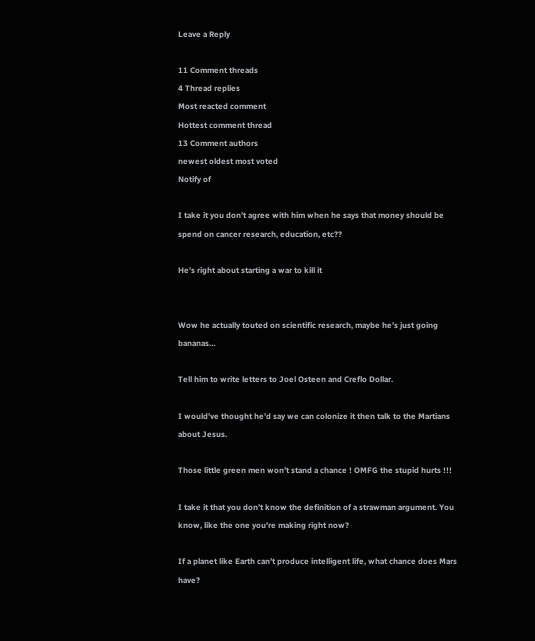Leave a Reply

11 Comment threads
4 Thread replies
Most reacted comment
Hottest comment thread
13 Comment authors
newest oldest most voted
Notify of

I take it you don’t agree with him when he says that money should be spend on cancer research, education, etc??

He’s right about starting a war to kill it


Wow he actually touted on scientific research, maybe he’s just going bananas…

Tell him to write letters to Joel Osteen and Creflo Dollar.

I would’ve thought he’d say we can colonize it then talk to the Martians about Jesus.

Those little green men won’t stand a chance ! OMFG the stupid hurts !!!

I take it that you don’t know the definition of a strawman argument. You know, like the one you’re making right now?

If a planet like Earth can’t produce intelligent life, what chance does Mars have?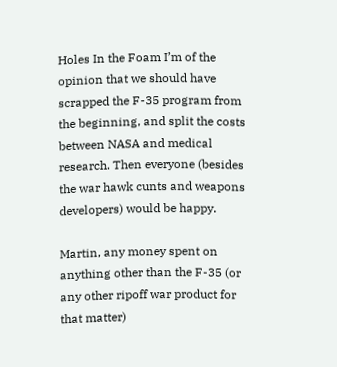Holes In the Foam I’m of the opinion that we should have scrapped the F-35 program from the beginning, and split the costs between NASA and medical research. Then everyone (besides the war hawk cunts and weapons developers) would be happy.

Martin, any money spent on anything other than the F-35 (or any other ripoff war product for that matter)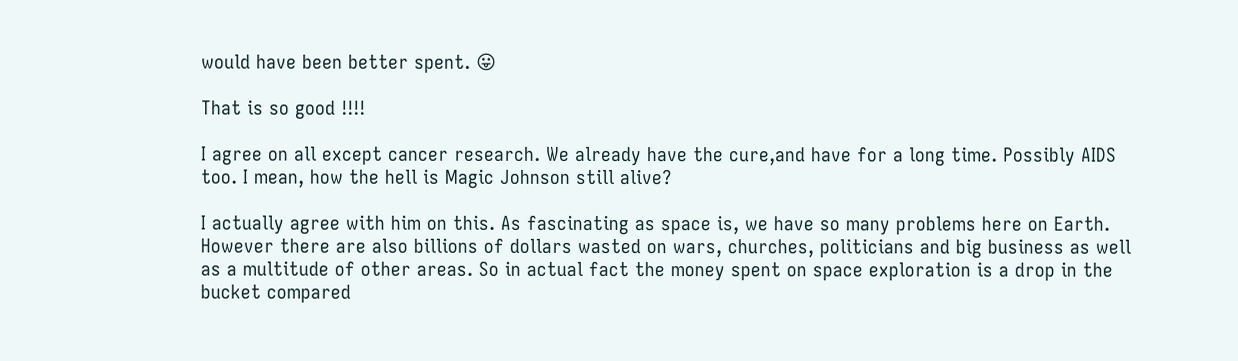would have been better spent. 😛

That is so good !!!!

I agree on all except cancer research. We already have the cure,and have for a long time. Possibly AIDS too. I mean, how the hell is Magic Johnson still alive?

I actually agree with him on this. As fascinating as space is, we have so many problems here on Earth. However there are also billions of dollars wasted on wars, churches, politicians and big business as well as a multitude of other areas. So in actual fact the money spent on space exploration is a drop in the bucket compared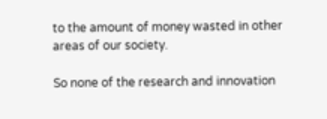to the amount of money wasted in other areas of our society.

So none of the research and innovation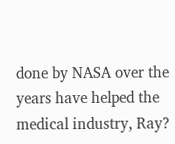done by NASA over the years have helped the medical industry, Ray?